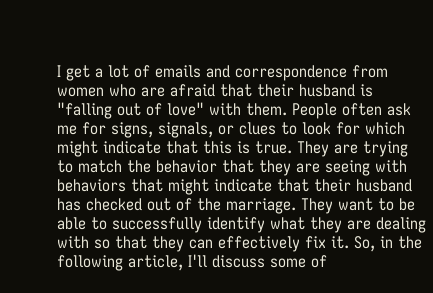I get a lot of emails and correspondence from women who are afraid that their husband is "falling out of love" with them. People often ask me for signs, signals, or clues to look for which might indicate that this is true. They are trying to match the behavior that they are seeing with behaviors that might indicate that their husband has checked out of the marriage. They want to be able to successfully identify what they are dealing with so that they can effectively fix it. So, in the following article, I'll discuss some of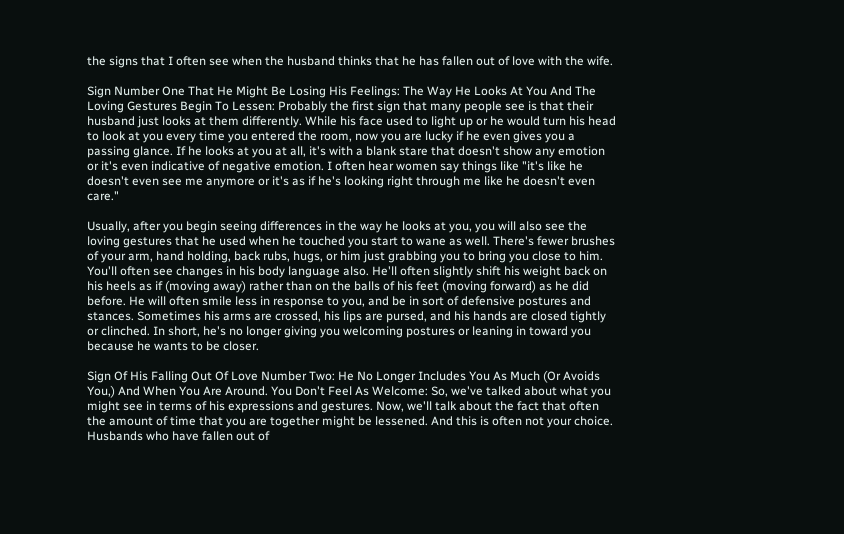the signs that I often see when the husband thinks that he has fallen out of love with the wife.

Sign Number One That He Might Be Losing His Feelings: The Way He Looks At You And The Loving Gestures Begin To Lessen: Probably the first sign that many people see is that their husband just looks at them differently. While his face used to light up or he would turn his head to look at you every time you entered the room, now you are lucky if he even gives you a passing glance. If he looks at you at all, it's with a blank stare that doesn't show any emotion or it's even indicative of negative emotion. I often hear women say things like "it's like he doesn't even see me anymore or it's as if he's looking right through me like he doesn't even care."

Usually, after you begin seeing differences in the way he looks at you, you will also see the loving gestures that he used when he touched you start to wane as well. There's fewer brushes of your arm, hand holding, back rubs, hugs, or him just grabbing you to bring you close to him. You'll often see changes in his body language also. He'll often slightly shift his weight back on his heels as if (moving away) rather than on the balls of his feet (moving forward) as he did before. He will often smile less in response to you, and be in sort of defensive postures and stances. Sometimes his arms are crossed, his lips are pursed, and his hands are closed tightly or clinched. In short, he's no longer giving you welcoming postures or leaning in toward you because he wants to be closer.

Sign Of His Falling Out Of Love Number Two: He No Longer Includes You As Much (Or Avoids You,) And When You Are Around. You Don't Feel As Welcome: So, we've talked about what you might see in terms of his expressions and gestures. Now, we'll talk about the fact that often the amount of time that you are together might be lessened. And this is often not your choice. Husbands who have fallen out of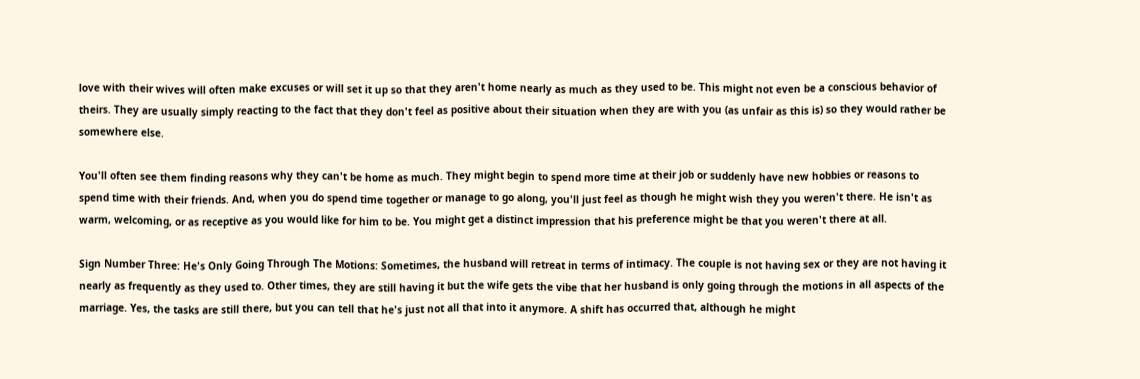love with their wives will often make excuses or will set it up so that they aren't home nearly as much as they used to be. This might not even be a conscious behavior of theirs. They are usually simply reacting to the fact that they don't feel as positive about their situation when they are with you (as unfair as this is) so they would rather be somewhere else.

You'll often see them finding reasons why they can't be home as much. They might begin to spend more time at their job or suddenly have new hobbies or reasons to spend time with their friends. And, when you do spend time together or manage to go along, you'll just feel as though he might wish they you weren't there. He isn't as warm, welcoming, or as receptive as you would like for him to be. You might get a distinct impression that his preference might be that you weren't there at all.

Sign Number Three: He's Only Going Through The Motions: Sometimes, the husband will retreat in terms of intimacy. The couple is not having sex or they are not having it nearly as frequently as they used to. Other times, they are still having it but the wife gets the vibe that her husband is only going through the motions in all aspects of the marriage. Yes, the tasks are still there, but you can tell that he's just not all that into it anymore. A shift has occurred that, although he might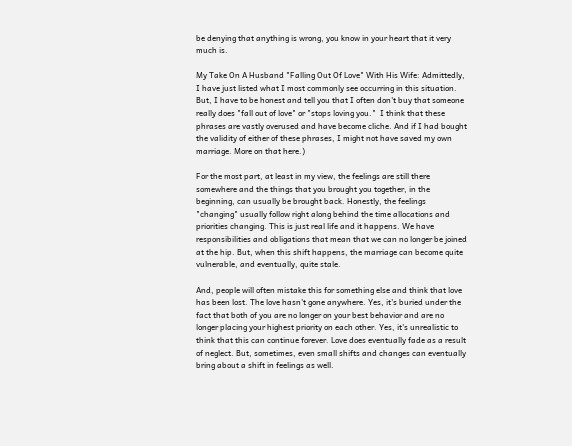be denying that anything is wrong, you know in your heart that it very much is.

My Take On A Husband "Falling Out Of Love" With His Wife: Admittedly, I have just listed what I most commonly see occurring in this situation. But, I have to be honest and tell you that I often don't buy that someone really does "fall out of love" or "stops loving you."  I think that these phrases are vastly overused and have become cliche. And if I had bought the validity of either of these phrases, I might not have saved my own marriage. More on that here.)

For the most part, at least in my view, the feelings are still there somewhere and the things that you brought you together, in the beginning, can usually be brought back. Honestly, the feelings "changing" usually follow right along behind the time allocations and priorities changing. This is just real life and it happens. We have responsibilities and obligations that mean that we can no longer be joined at the hip. But, when this shift happens, the marriage can become quite vulnerable, and eventually, quite stale.

And, people will often mistake this for something else and think that love has been lost. The love hasn't gone anywhere. Yes, it's buried under the fact that both of you are no longer on your best behavior and are no longer placing your highest priority on each other. Yes, it's unrealistic to think that this can continue forever. Love does eventually fade as a result of neglect. But, sometimes, even small shifts and changes can eventually bring about a shift in feelings as well.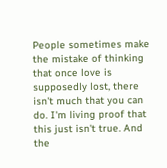People sometimes make the mistake of thinking that once love is supposedly lost, there isn't much that you can do. I'm living proof that this just isn't true. And the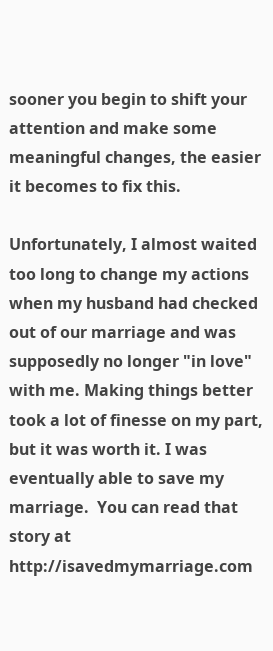sooner you begin to shift your attention and make some meaningful changes, the easier it becomes to fix this.

Unfortunately, I almost waited too long to change my actions when my husband had checked out of our marriage and was supposedly no longer "in love" with me. Making things better took a lot of finesse on my part, but it was worth it. I was eventually able to save my marriage.  You can read that story at http://isavedmymarriage.com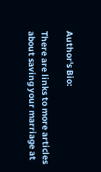Author's Bio:

There are links to more articles about saving your marriage at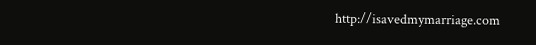http://isavedmymarriage.com